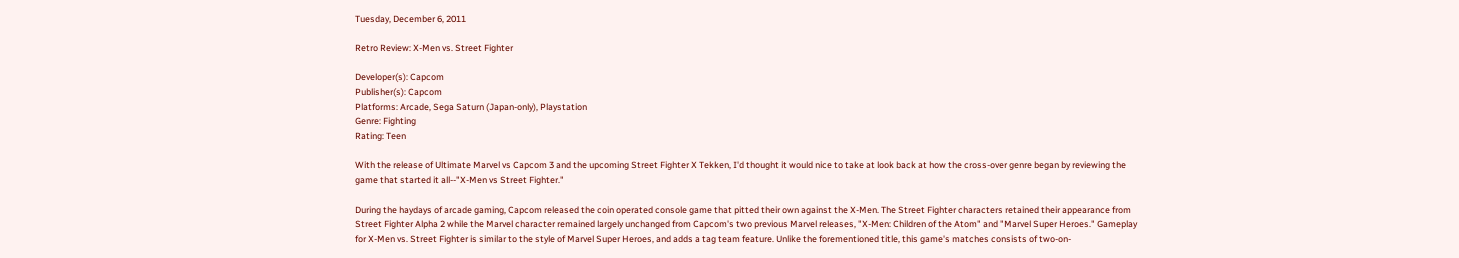Tuesday, December 6, 2011

Retro Review: X-Men vs. Street Fighter

Developer(s): Capcom
Publisher(s): Capcom
Platforms: Arcade, Sega Saturn (Japan-only), Playstation
Genre: Fighting
Rating: Teen

With the release of Ultimate Marvel vs Capcom 3 and the upcoming Street Fighter X Tekken, I'd thought it would nice to take at look back at how the cross-over genre began by reviewing the game that started it all--"X-Men vs Street Fighter."

During the haydays of arcade gaming, Capcom released the coin operated console game that pitted their own against the X-Men. The Street Fighter characters retained their appearance from Street Fighter Alpha 2 while the Marvel character remained largely unchanged from Capcom's two previous Marvel releases, "X-Men: Children of the Atom" and "Marvel Super Heroes." Gameplay for X-Men vs. Street Fighter is similar to the style of Marvel Super Heroes, and adds a tag team feature. Unlike the forementioned title, this game's matches consists of two-on-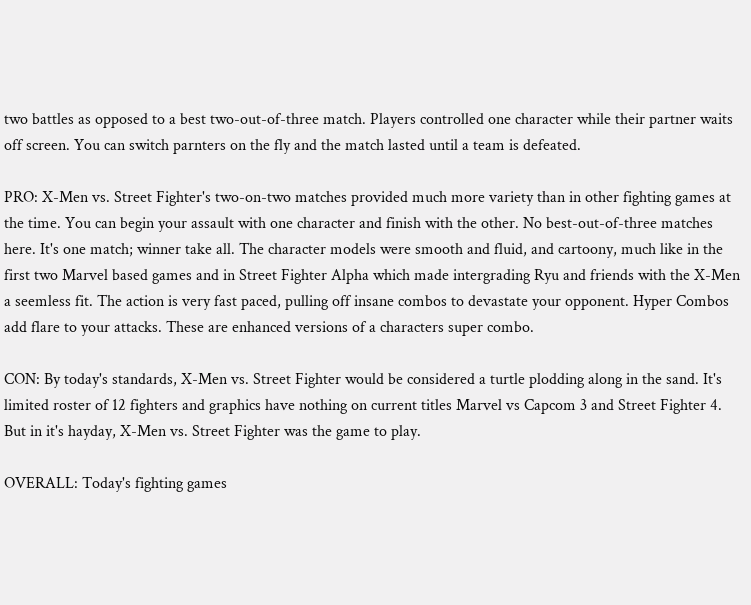two battles as opposed to a best two-out-of-three match. Players controlled one character while their partner waits off screen. You can switch parnters on the fly and the match lasted until a team is defeated.

PRO: X-Men vs. Street Fighter's two-on-two matches provided much more variety than in other fighting games at the time. You can begin your assault with one character and finish with the other. No best-out-of-three matches here. It's one match; winner take all. The character models were smooth and fluid, and cartoony, much like in the first two Marvel based games and in Street Fighter Alpha which made intergrading Ryu and friends with the X-Men a seemless fit. The action is very fast paced, pulling off insane combos to devastate your opponent. Hyper Combos add flare to your attacks. These are enhanced versions of a characters super combo.

CON: By today's standards, X-Men vs. Street Fighter would be considered a turtle plodding along in the sand. It's limited roster of 12 fighters and graphics have nothing on current titles Marvel vs Capcom 3 and Street Fighter 4. But in it's hayday, X-Men vs. Street Fighter was the game to play.

OVERALL: Today's fighting games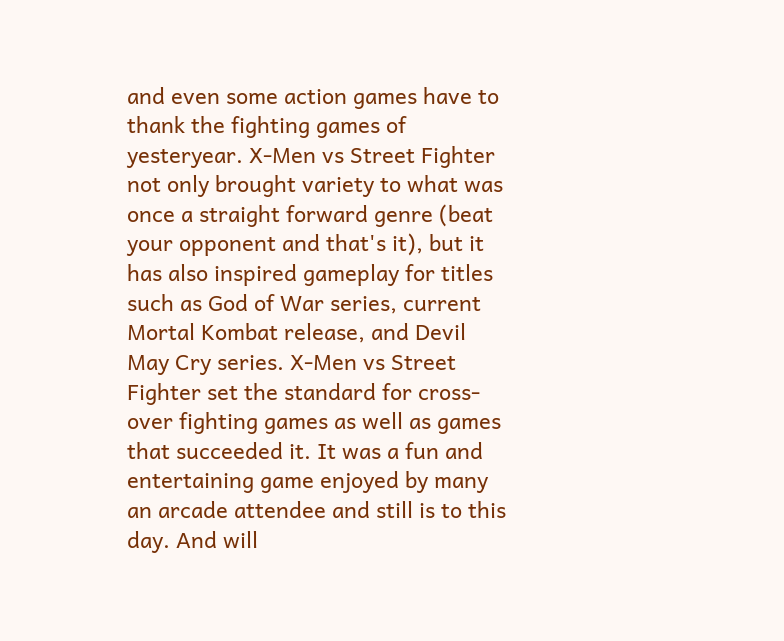and even some action games have to thank the fighting games of yesteryear. X-Men vs Street Fighter not only brought variety to what was once a straight forward genre (beat your opponent and that's it), but it has also inspired gameplay for titles such as God of War series, current Mortal Kombat release, and Devil May Cry series. X-Men vs Street Fighter set the standard for cross-over fighting games as well as games that succeeded it. It was a fun and entertaining game enjoyed by many an arcade attendee and still is to this day. And will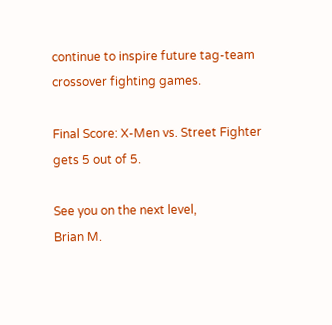continue to inspire future tag-team crossover fighting games.

Final Score: X-Men vs. Street Fighter gets 5 out of 5.

See you on the next level,
Brian M.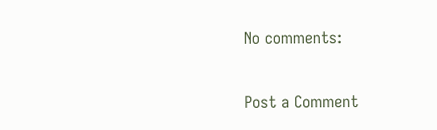No comments:

Post a Comment